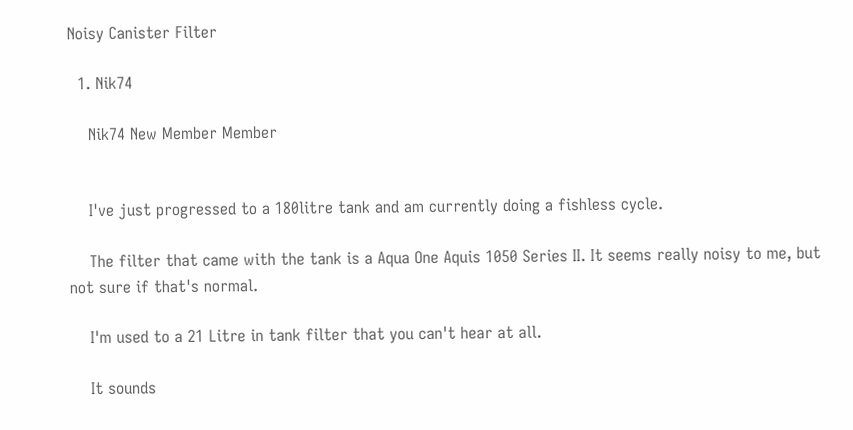Noisy Canister Filter

  1. Nik74

    Nik74 New Member Member


    I've just progressed to a 180litre tank and am currently doing a fishless cycle.

    The filter that came with the tank is a Aqua One Aquis 1050 Series II. It seems really noisy to me, but not sure if that's normal.

    I'm used to a 21 Litre in tank filter that you can't hear at all.

    It sounds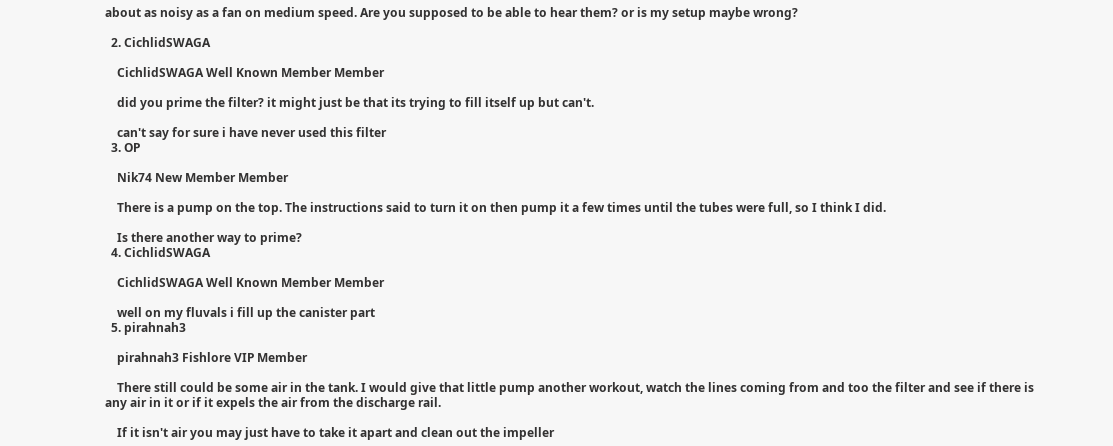about as noisy as a fan on medium speed. Are you supposed to be able to hear them? or is my setup maybe wrong?

  2. CichlidSWAGA

    CichlidSWAGA Well Known Member Member

    did you prime the filter? it might just be that its trying to fill itself up but can't.

    can't say for sure i have never used this filter
  3. OP

    Nik74 New Member Member

    There is a pump on the top. The instructions said to turn it on then pump it a few times until the tubes were full, so I think I did.

    Is there another way to prime?
  4. CichlidSWAGA

    CichlidSWAGA Well Known Member Member

    well on my fluvals i fill up the canister part
  5. pirahnah3

    pirahnah3 Fishlore VIP Member

    There still could be some air in the tank. I would give that little pump another workout, watch the lines coming from and too the filter and see if there is any air in it or if it expels the air from the discharge rail.

    If it isn't air you may just have to take it apart and clean out the impeller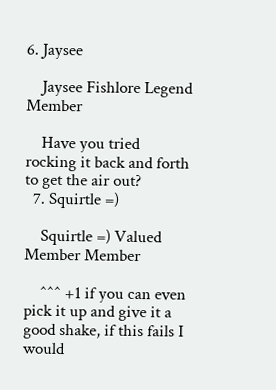6. Jaysee

    Jaysee Fishlore Legend Member

    Have you tried rocking it back and forth to get the air out?
  7. Squirtle =)

    Squirtle =) Valued Member Member

    ^^^ +1 if you can even pick it up and give it a good shake, if this fails I would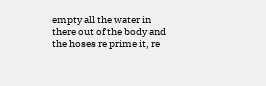empty all the water in there out of the body and the hoses re prime it, re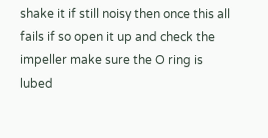shake it if still noisy then once this all fails if so open it up and check the impeller make sure the O ring is lubed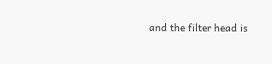and the filter head is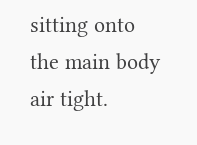sitting onto the main body air tight.